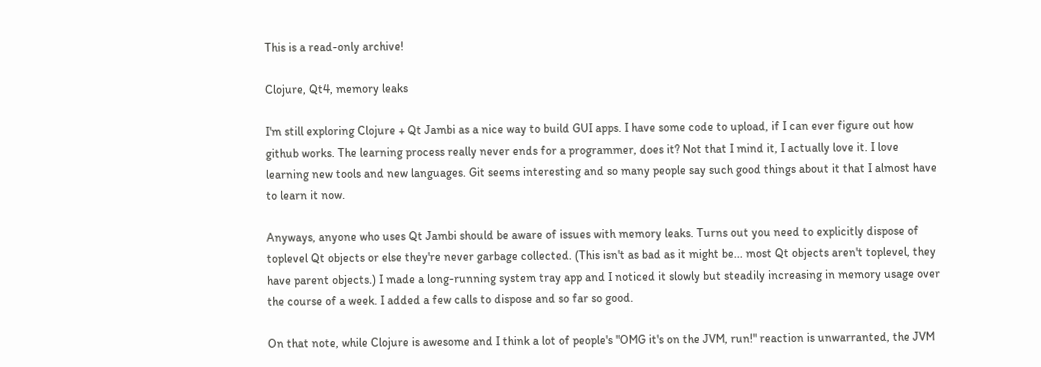This is a read-only archive!

Clojure, Qt4, memory leaks

I'm still exploring Clojure + Qt Jambi as a nice way to build GUI apps. I have some code to upload, if I can ever figure out how github works. The learning process really never ends for a programmer, does it? Not that I mind it, I actually love it. I love learning new tools and new languages. Git seems interesting and so many people say such good things about it that I almost have to learn it now.

Anyways, anyone who uses Qt Jambi should be aware of issues with memory leaks. Turns out you need to explicitly dispose of toplevel Qt objects or else they're never garbage collected. (This isn't as bad as it might be... most Qt objects aren't toplevel, they have parent objects.) I made a long-running system tray app and I noticed it slowly but steadily increasing in memory usage over the course of a week. I added a few calls to dispose and so far so good.

On that note, while Clojure is awesome and I think a lot of people's "OMG it's on the JVM, run!" reaction is unwarranted, the JVM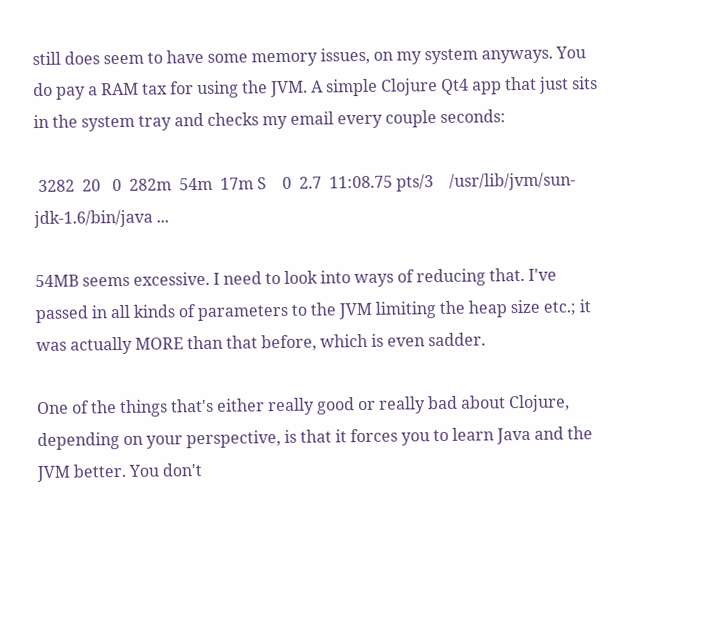still does seem to have some memory issues, on my system anyways. You do pay a RAM tax for using the JVM. A simple Clojure Qt4 app that just sits in the system tray and checks my email every couple seconds:

 3282  20   0  282m  54m  17m S    0  2.7  11:08.75 pts/3    /usr/lib/jvm/sun-jdk-1.6/bin/java ...

54MB seems excessive. I need to look into ways of reducing that. I've passed in all kinds of parameters to the JVM limiting the heap size etc.; it was actually MORE than that before, which is even sadder.

One of the things that's either really good or really bad about Clojure, depending on your perspective, is that it forces you to learn Java and the JVM better. You don't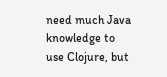need much Java knowledge to use Clojure, but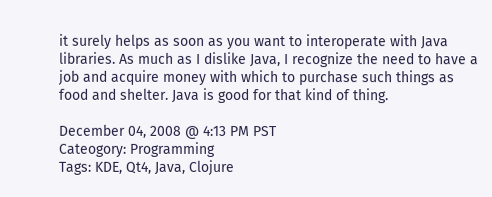it surely helps as soon as you want to interoperate with Java libraries. As much as I dislike Java, I recognize the need to have a job and acquire money with which to purchase such things as food and shelter. Java is good for that kind of thing.

December 04, 2008 @ 4:13 PM PST
Cateogory: Programming
Tags: KDE, Qt4, Java, Clojure